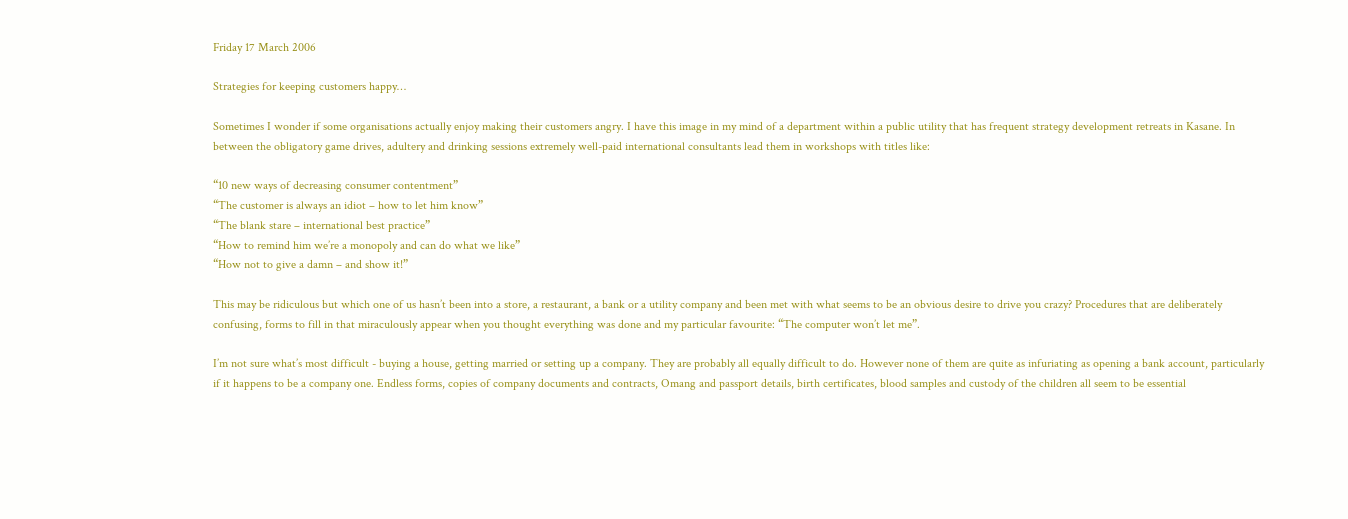Friday 17 March 2006

Strategies for keeping customers happy…

Sometimes I wonder if some organisations actually enjoy making their customers angry. I have this image in my mind of a department within a public utility that has frequent strategy development retreats in Kasane. In between the obligatory game drives, adultery and drinking sessions extremely well-paid international consultants lead them in workshops with titles like:

“10 new ways of decreasing consumer contentment”
“The customer is always an idiot – how to let him know”
“The blank stare – international best practice”
“How to remind him we’re a monopoly and can do what we like”
“How not to give a damn – and show it!”

This may be ridiculous but which one of us hasn’t been into a store, a restaurant, a bank or a utility company and been met with what seems to be an obvious desire to drive you crazy? Procedures that are deliberately confusing, forms to fill in that miraculously appear when you thought everything was done and my particular favourite: “The computer won’t let me”.

I’m not sure what’s most difficult - buying a house, getting married or setting up a company. They are probably all equally difficult to do. However none of them are quite as infuriating as opening a bank account, particularly if it happens to be a company one. Endless forms, copies of company documents and contracts, Omang and passport details, birth certificates, blood samples and custody of the children all seem to be essential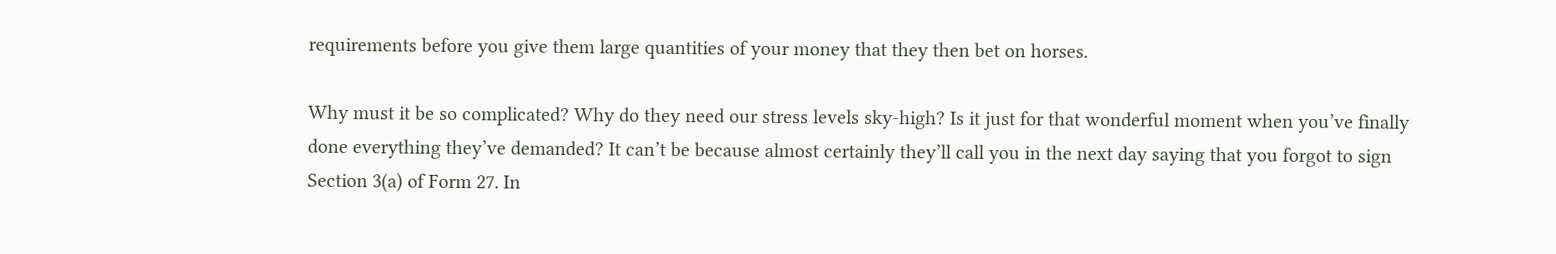requirements before you give them large quantities of your money that they then bet on horses.

Why must it be so complicated? Why do they need our stress levels sky-high? Is it just for that wonderful moment when you’ve finally done everything they’ve demanded? It can’t be because almost certainly they’ll call you in the next day saying that you forgot to sign Section 3(a) of Form 27. In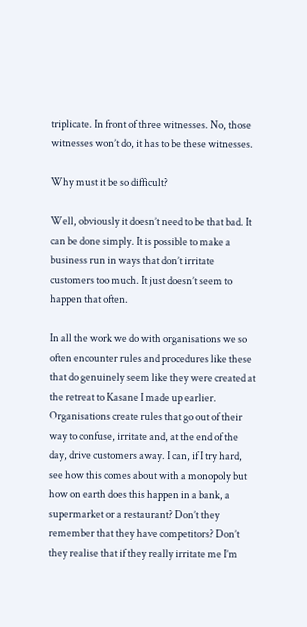triplicate. In front of three witnesses. No, those witnesses won’t do, it has to be these witnesses.

Why must it be so difficult?

Well, obviously it doesn’t need to be that bad. It can be done simply. It is possible to make a business run in ways that don’t irritate customers too much. It just doesn’t seem to happen that often.

In all the work we do with organisations we so often encounter rules and procedures like these that do genuinely seem like they were created at the retreat to Kasane I made up earlier. Organisations create rules that go out of their way to confuse, irritate and, at the end of the day, drive customers away. I can, if I try hard, see how this comes about with a monopoly but how on earth does this happen in a bank, a supermarket or a restaurant? Don’t they remember that they have competitors? Don’t they realise that if they really irritate me I’m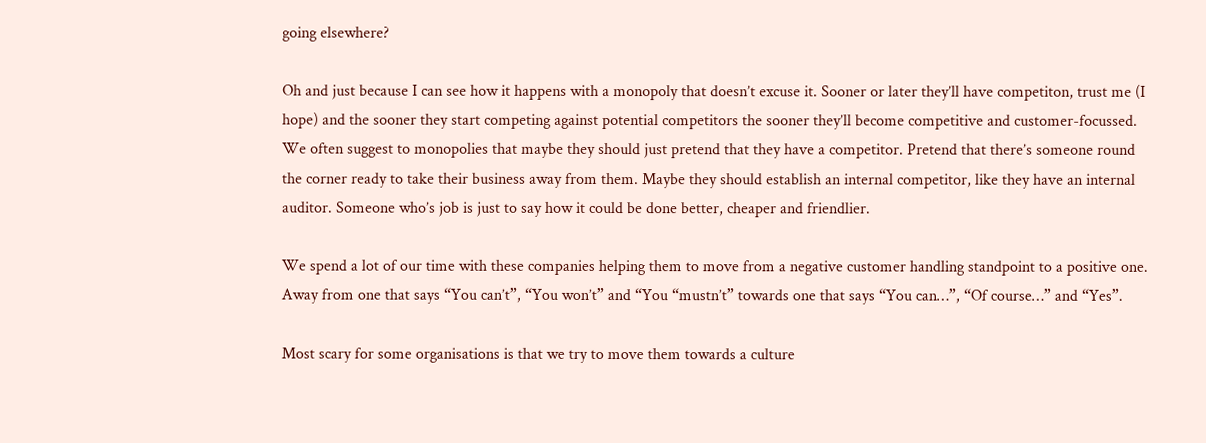going elsewhere?

Oh and just because I can see how it happens with a monopoly that doesn’t excuse it. Sooner or later they’ll have competiton, trust me (I hope) and the sooner they start competing against potential competitors the sooner they’ll become competitive and customer-focussed. We often suggest to monopolies that maybe they should just pretend that they have a competitor. Pretend that there’s someone round the corner ready to take their business away from them. Maybe they should establish an internal competitor, like they have an internal auditor. Someone who’s job is just to say how it could be done better, cheaper and friendlier.

We spend a lot of our time with these companies helping them to move from a negative customer handling standpoint to a positive one. Away from one that says “You can’t”, “You won’t” and “You “mustn’t” towards one that says “You can…”, “Of course…” and “Yes”.

Most scary for some organisations is that we try to move them towards a culture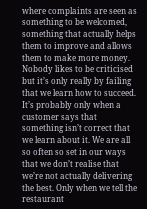where complaints are seen as something to be welcomed, something that actually helps them to improve and allows them to make more money. Nobody likes to be criticised but it’s only really by failing that we learn how to succeed. It’s probably only when a customer says that something isn’t correct that we learn about it. We are all so often so set in our ways that we don’t realise that we’re not actually delivering the best. Only when we tell the restaurant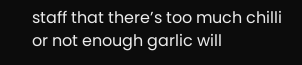staff that there’s too much chilli or not enough garlic will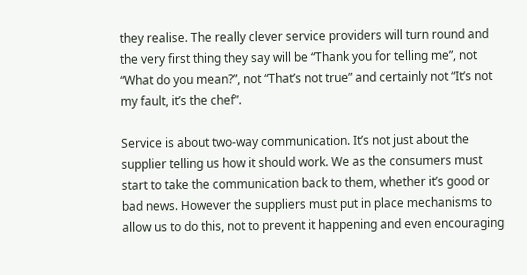they realise. The really clever service providers will turn round and the very first thing they say will be “Thank you for telling me”, not “What do you mean?”, not “That’s not true” and certainly not “It’s not my fault, it’s the chef”.

Service is about two-way communication. It’s not just about the supplier telling us how it should work. We as the consumers must start to take the communication back to them, whether it’s good or bad news. However the suppliers must put in place mechanisms to allow us to do this, not to prevent it happening and even encouraging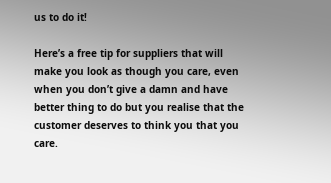us to do it!

Here’s a free tip for suppliers that will make you look as though you care, even when you don’t give a damn and have better thing to do but you realise that the customer deserves to think you that you care.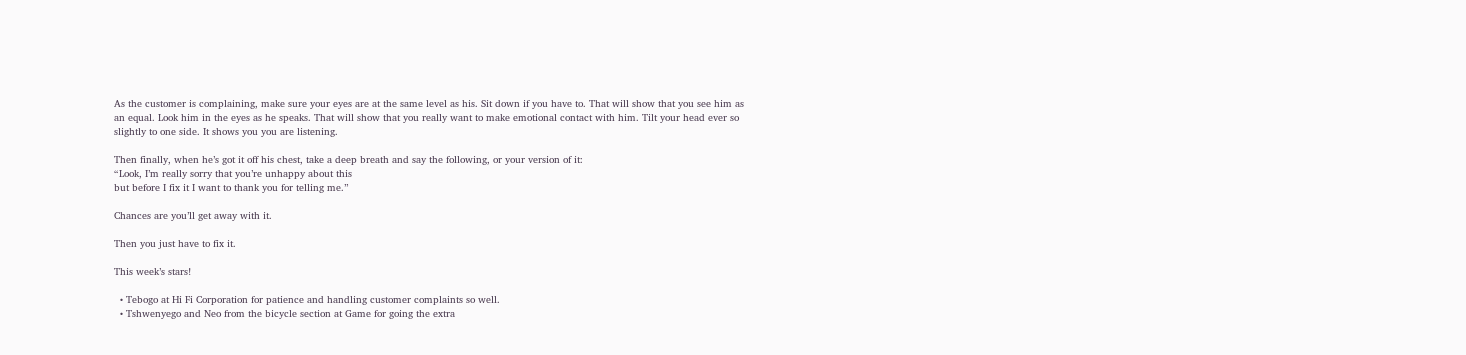As the customer is complaining, make sure your eyes are at the same level as his. Sit down if you have to. That will show that you see him as an equal. Look him in the eyes as he speaks. That will show that you really want to make emotional contact with him. Tilt your head ever so slightly to one side. It shows you you are listening.

Then finally, when he’s got it off his chest, take a deep breath and say the following, or your version of it:
“Look, I’m really sorry that you’re unhappy about this
but before I fix it I want to thank you for telling me.”

Chances are you’ll get away with it.

Then you just have to fix it.

This week’s stars!

  • Tebogo at Hi Fi Corporation for patience and handling customer complaints so well.
  • Tshwenyego and Neo from the bicycle section at Game for going the extra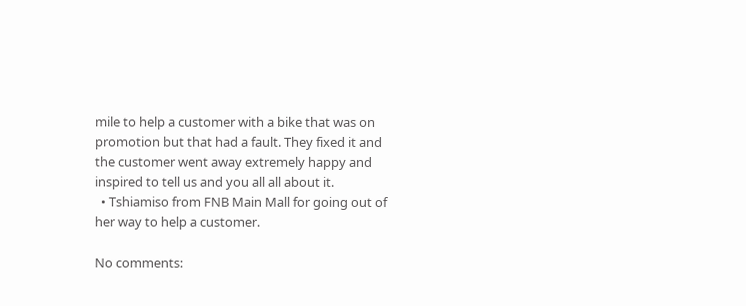mile to help a customer with a bike that was on promotion but that had a fault. They fixed it and the customer went away extremely happy and inspired to tell us and you all all about it.
  • Tshiamiso from FNB Main Mall for going out of her way to help a customer.

No comments: